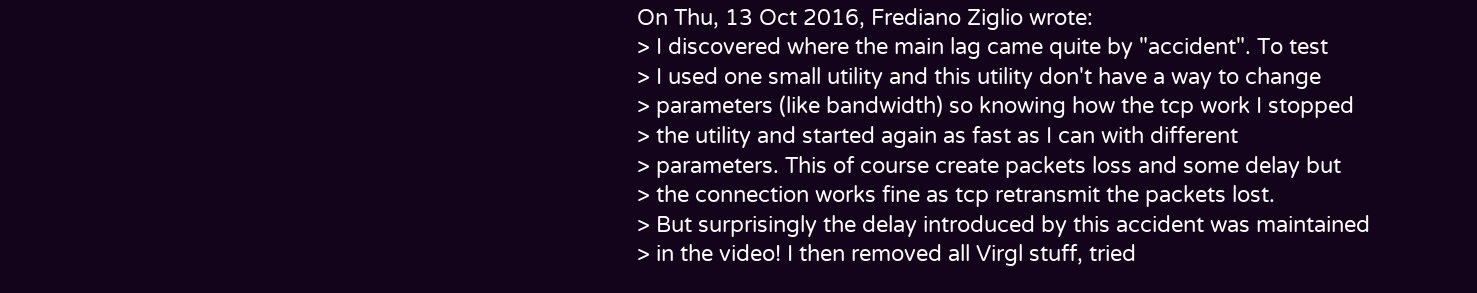On Thu, 13 Oct 2016, Frediano Ziglio wrote:
> I discovered where the main lag came quite by "accident". To test
> I used one small utility and this utility don't have a way to change
> parameters (like bandwidth) so knowing how the tcp work I stopped
> the utility and started again as fast as I can with different
> parameters. This of course create packets loss and some delay but
> the connection works fine as tcp retransmit the packets lost.
> But surprisingly the delay introduced by this accident was maintained
> in the video! I then removed all Virgl stuff, tried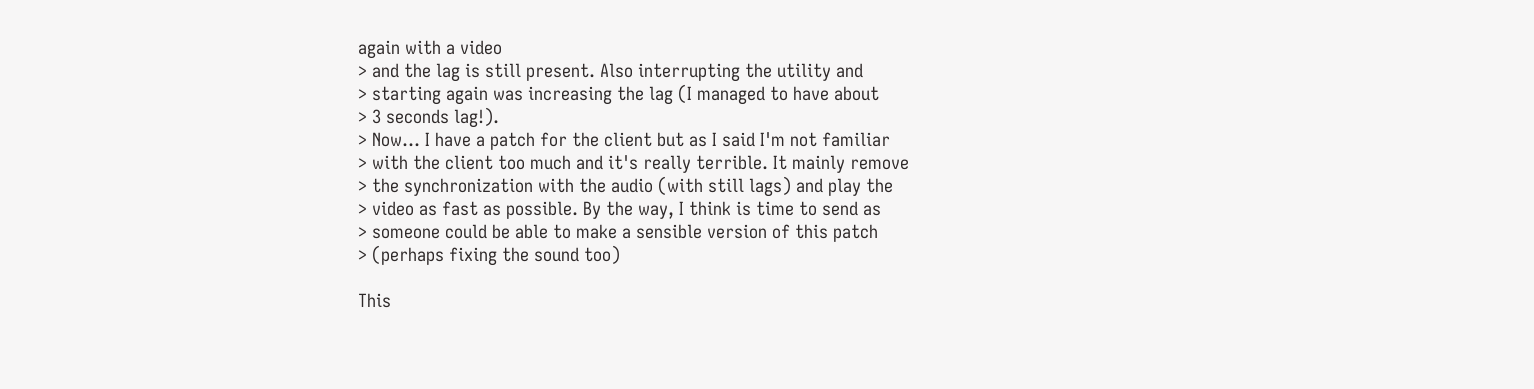again with a video
> and the lag is still present. Also interrupting the utility and
> starting again was increasing the lag (I managed to have about
> 3 seconds lag!).
> Now... I have a patch for the client but as I said I'm not familiar
> with the client too much and it's really terrible. It mainly remove
> the synchronization with the audio (with still lags) and play the
> video as fast as possible. By the way, I think is time to send as
> someone could be able to make a sensible version of this patch
> (perhaps fixing the sound too)

This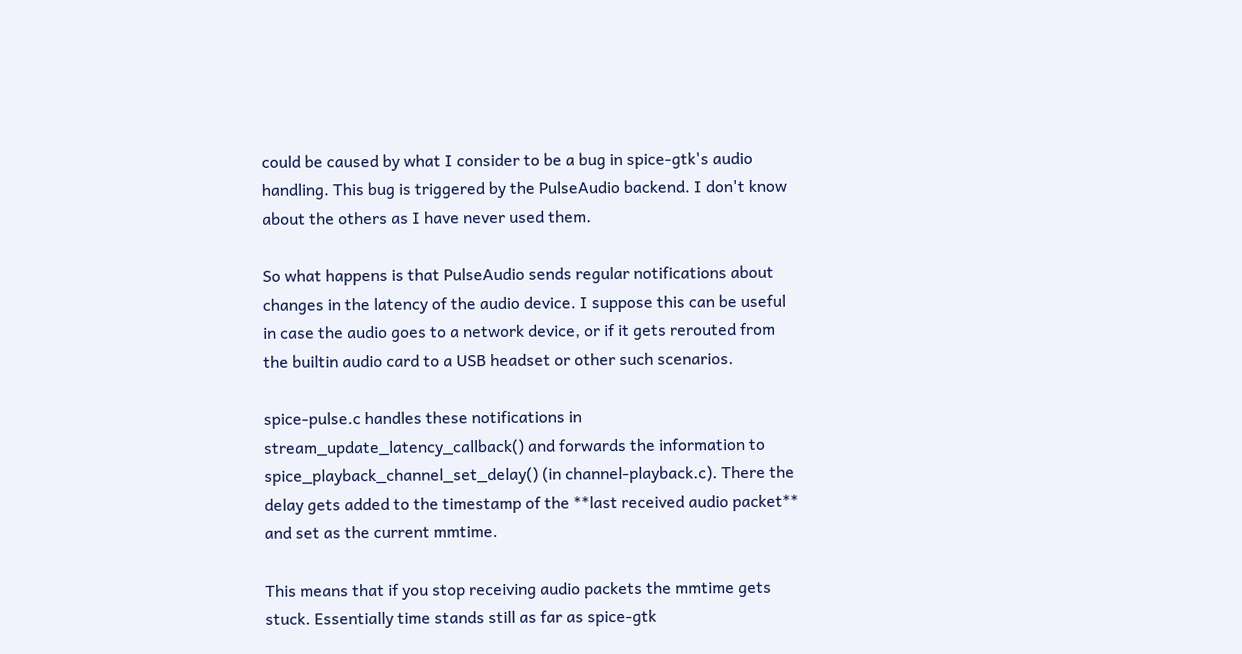could be caused by what I consider to be a bug in spice-gtk's audio
handling. This bug is triggered by the PulseAudio backend. I don't know
about the others as I have never used them.

So what happens is that PulseAudio sends regular notifications about
changes in the latency of the audio device. I suppose this can be useful
in case the audio goes to a network device, or if it gets rerouted from
the builtin audio card to a USB headset or other such scenarios.

spice-pulse.c handles these notifications in
stream_update_latency_callback() and forwards the information to
spice_playback_channel_set_delay() (in channel-playback.c). There the
delay gets added to the timestamp of the **last received audio packet**
and set as the current mmtime.

This means that if you stop receiving audio packets the mmtime gets
stuck. Essentially time stands still as far as spice-gtk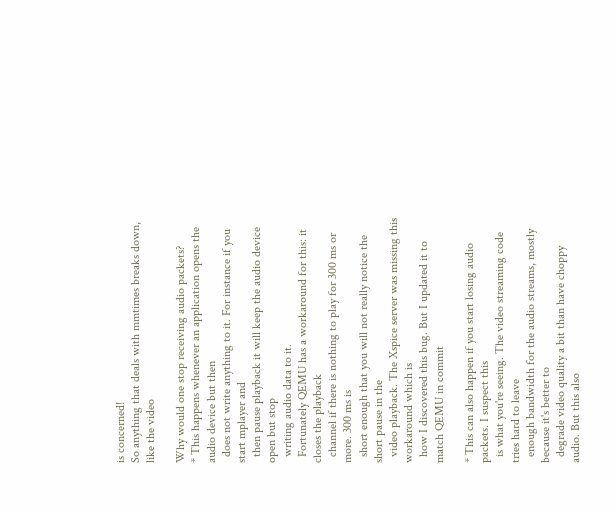is concerned!
So anything that deals with mmtimes breaks down, like the video

Why would one stop receiving audio packets?
* This happens whenever an application opens the audio device but then
  does not write anything to it. For instance if you start mplayer and
  then pause playback it will keep the audio device open but stop
  writing audio data to it.
  Fortunately QEMU has a workaround for this: it closes the playback
  channel if there is nothing to play for 300 ms or more. 300 ms is
  short enough that you will not really notice the short pause in the
  video playback. The Xspice server was missing this workaround which is
  how I discovered this bug. But I updated it to match QEMU in commit

* This can also happen if you start losing audio packets. I suspect this
  is what you're seeing. The video streaming code tries hard to leave
  enough bandwidth for the audio streams, mostly because it's better to
  degrade video quality a bit than have choppy audio. But this also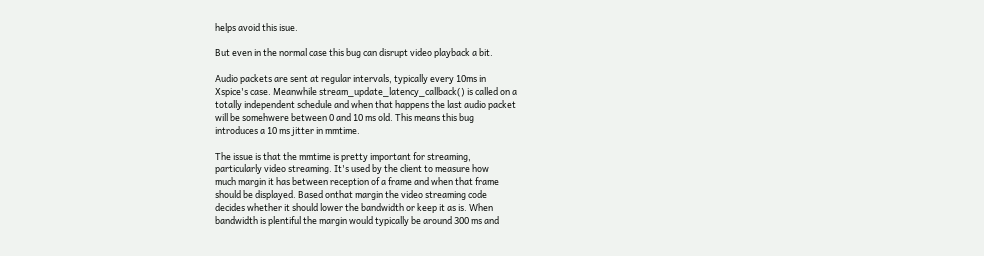helps avoid this isue.

But even in the normal case this bug can disrupt video playback a bit.

Audio packets are sent at regular intervals, typically every 10ms in
Xspice's case. Meanwhile stream_update_latency_callback() is called on a
totally independent schedule and when that happens the last audio packet
will be somehwere between 0 and 10 ms old. This means this bug
introduces a 10 ms jitter in mmtime.

The issue is that the mmtime is pretty important for streaming,
particularly video streaming. It's used by the client to measure how
much margin it has between reception of a frame and when that frame
should be displayed. Based onthat margin the video streaming code
decides whether it should lower the bandwidth or keep it as is. When
bandwidth is plentiful the margin would typically be around 300 ms and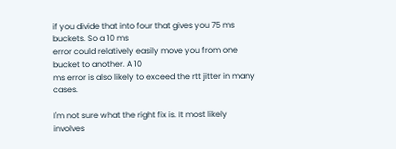if you divide that into four that gives you 75 ms buckets. So a 10 ms
error could relatively easily move you from one bucket to another. A 10
ms error is also likely to exceed the rtt jitter in many cases.

I'm not sure what the right fix is. It most likely involves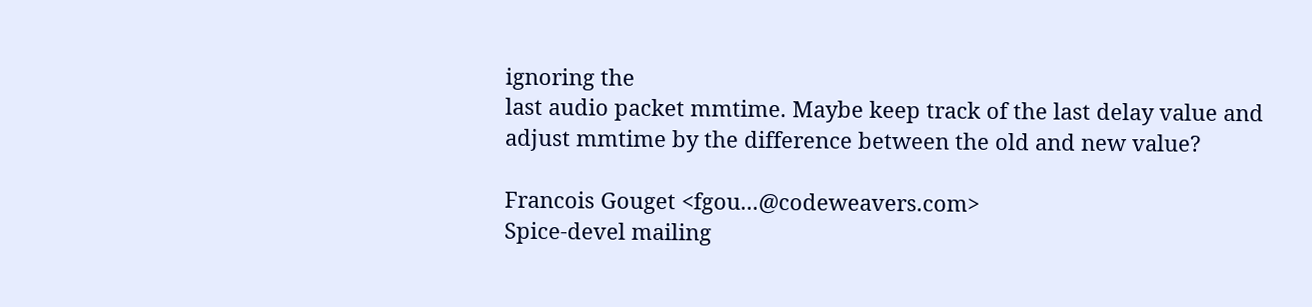ignoring the
last audio packet mmtime. Maybe keep track of the last delay value and
adjust mmtime by the difference between the old and new value?

Francois Gouget <fgou...@codeweavers.com>
Spice-devel mailing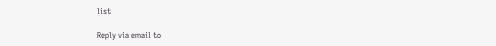list

Reply via email to